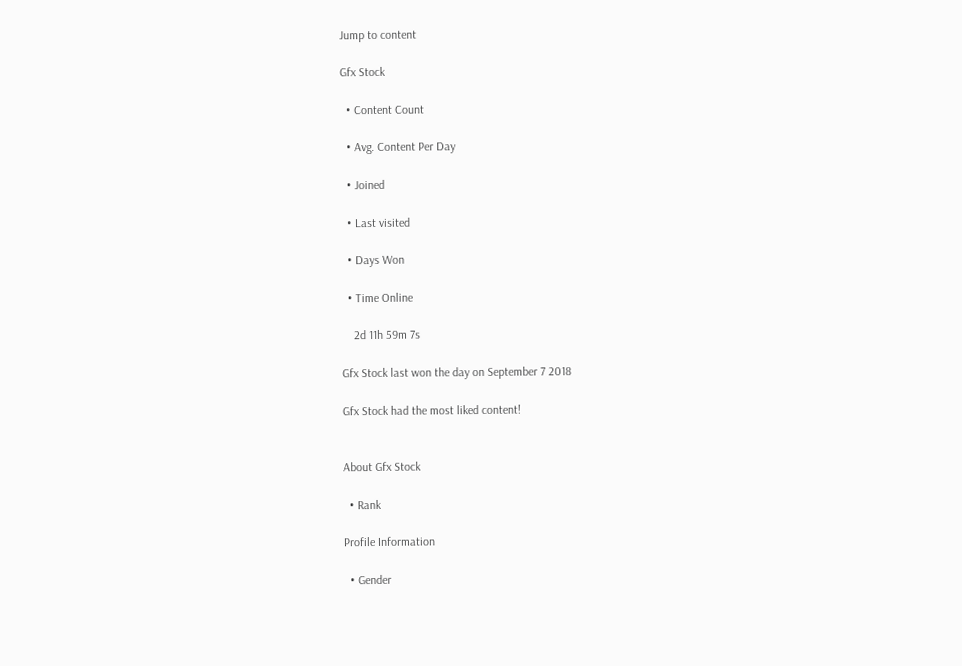Jump to content

Gfx Stock

  • Content Count

  • Avg. Content Per Day

  • Joined

  • Last visited

  • Days Won

  • Time Online

    2d 11h 59m 7s

Gfx Stock last won the day on September 7 2018

Gfx Stock had the most liked content!


About Gfx Stock

  • Rank

Profile Information

  • Gender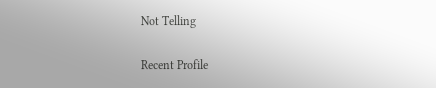Not Telling

Recent Profile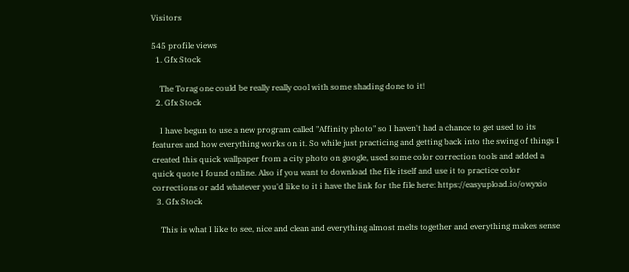Visitors

545 profile views
  1. Gfx Stock

    The Torag one could be really really cool with some shading done to it!
  2. Gfx Stock

    I have begun to use a new program called "Affinity photo" so I haven't had a chance to get used to its features and how everything works on it. So while just practicing and getting back into the swing of things I created this quick wallpaper from a city photo on google, used some color correction tools and added a quick quote I found online. Also if you want to download the file itself and use it to practice color corrections or add whatever you'd like to it i have the link for the file here: https://easyupload.io/owyxio
  3. Gfx Stock

    This is what I like to see, nice and clean and everything almost melts together and everything makes sense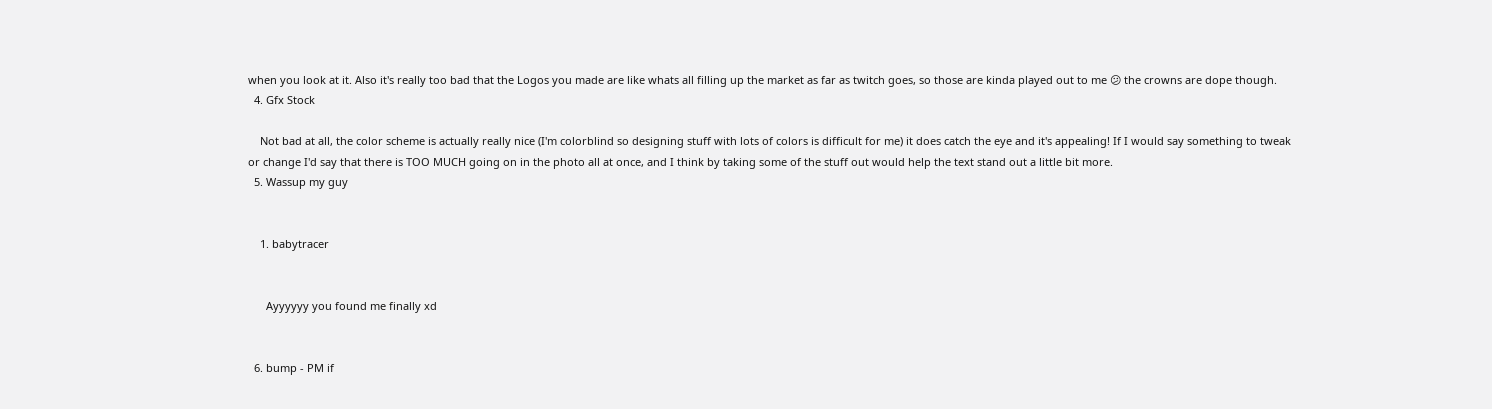when you look at it. Also it's really too bad that the Logos you made are like whats all filling up the market as far as twitch goes, so those are kinda played out to me 😕 the crowns are dope though.
  4. Gfx Stock

    Not bad at all, the color scheme is actually really nice (I'm colorblind so designing stuff with lots of colors is difficult for me) it does catch the eye and it's appealing! If I would say something to tweak or change I'd say that there is TOO MUCH going on in the photo all at once, and I think by taking some of the stuff out would help the text stand out a little bit more.
  5. Wassup my guy


    1. babytracer


      Ayyyyyy you found me finally xd


  6. bump - PM if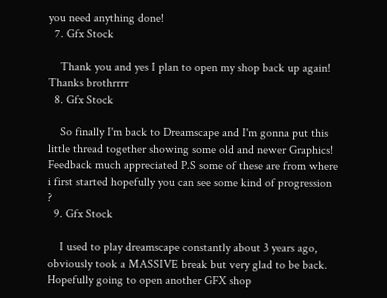you need anything done!
  7. Gfx Stock

    Thank you and yes I plan to open my shop back up again! Thanks brothrrrr
  8. Gfx Stock

    So finally I'm back to Dreamscape and I'm gonna put this little thread together showing some old and newer Graphics! Feedback much appreciated P.S some of these are from where i first started hopefully you can see some kind of progression ?
  9. Gfx Stock

    I used to play dreamscape constantly about 3 years ago, obviously took a MASSIVE break but very glad to be back. Hopefully going to open another GFX shop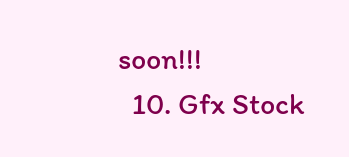soon!!!
  10. Gfx Stock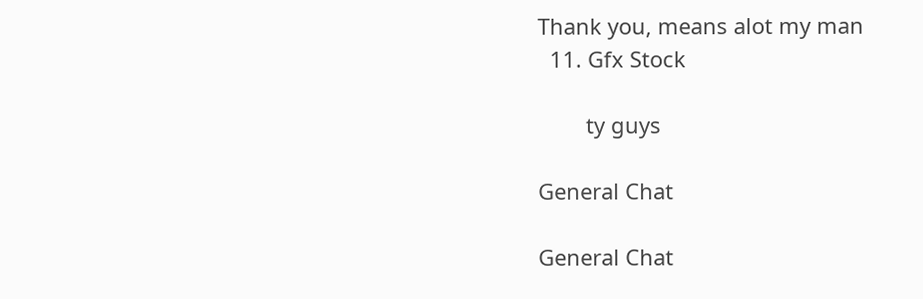Thank you, means alot my man
  11. Gfx Stock

        ty guys

General Chat

General Chat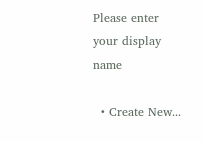Please enter your display name

  • Create New...